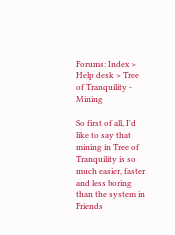Forums: Index > Help desk > Tree of Tranquility - Mining

So first of all, I'd like to say that mining in Tree of Tranquility is so much easier, faster and less boring than the system in Friends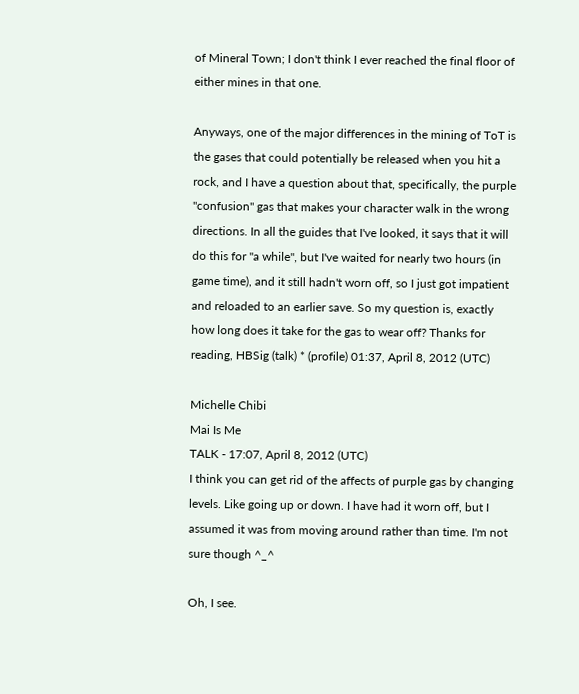of Mineral Town; I don't think I ever reached the final floor of either mines in that one.

Anyways, one of the major differences in the mining of ToT is the gases that could potentially be released when you hit a rock, and I have a question about that, specifically, the purple "confusion" gas that makes your character walk in the wrong directions. In all the guides that I've looked, it says that it will do this for "a while", but I've waited for nearly two hours (in game time), and it still hadn't worn off, so I just got impatient and reloaded to an earlier save. So my question is, exactly how long does it take for the gas to wear off? Thanks for reading, HBSig (talk) * (profile) 01:37, April 8, 2012 (UTC)

Michelle Chibi
Mai Is Me
TALK - 17:07, April 8, 2012 (UTC)
I think you can get rid of the affects of purple gas by changing levels. Like going up or down. I have had it worn off, but I assumed it was from moving around rather than time. I'm not sure though ^_^

Oh, I see.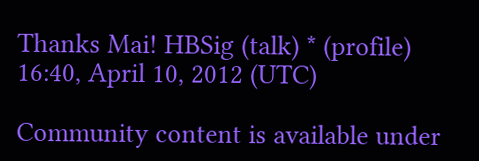Thanks Mai! HBSig (talk) * (profile) 16:40, April 10, 2012 (UTC)

Community content is available under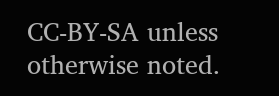CC-BY-SA unless otherwise noted.